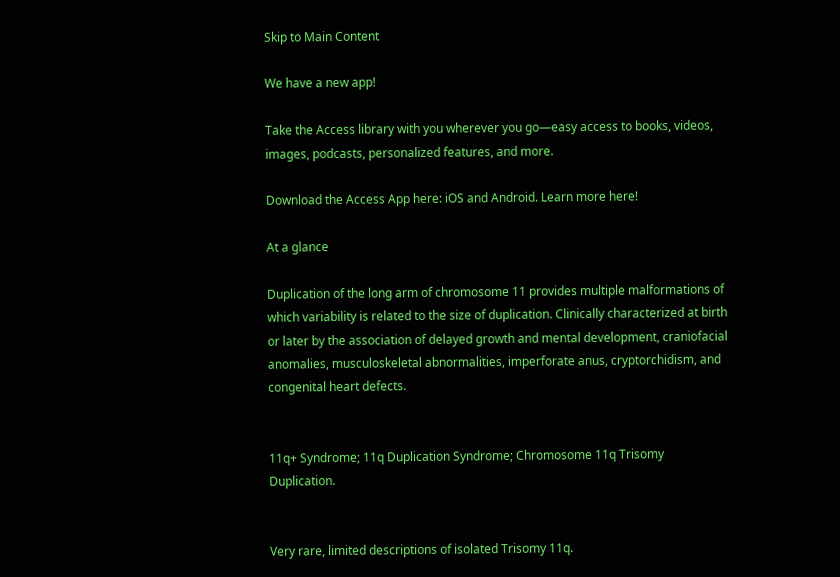Skip to Main Content

We have a new app!

Take the Access library with you wherever you go—easy access to books, videos, images, podcasts, personalized features, and more.

Download the Access App here: iOS and Android. Learn more here!

At a glance

Duplication of the long arm of chromosome 11 provides multiple malformations of which variability is related to the size of duplication. Clinically characterized at birth or later by the association of delayed growth and mental development, craniofacial anomalies, musculoskeletal abnormalities, imperforate anus, cryptorchidism, and congenital heart defects.


11q+ Syndrome; 11q Duplication Syndrome; Chromosome 11q Trisomy Duplication.


Very rare, limited descriptions of isolated Trisomy 11q.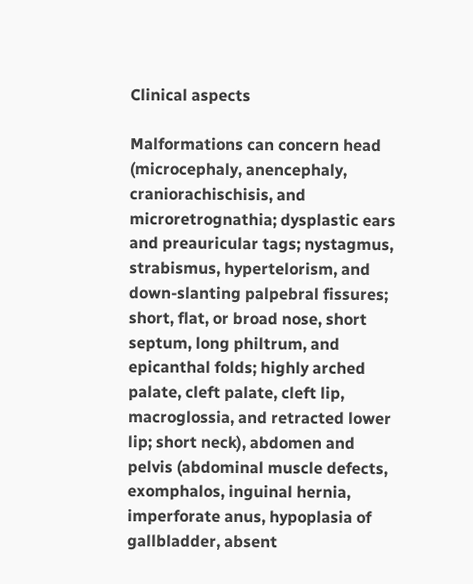Clinical aspects

Malformations can concern head (microcephaly, anencephaly, craniorachischisis, and microretrognathia; dysplastic ears and preauricular tags; nystagmus, strabismus, hypertelorism, and down-slanting palpebral fissures; short, flat, or broad nose, short septum, long philtrum, and epicanthal folds; highly arched palate, cleft palate, cleft lip, macroglossia, and retracted lower lip; short neck), abdomen and pelvis (abdominal muscle defects, exomphalos, inguinal hernia, imperforate anus, hypoplasia of gallbladder, absent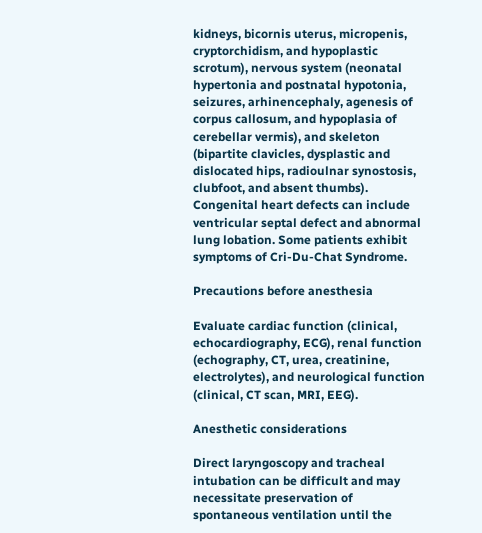kidneys, bicornis uterus, micropenis, cryptorchidism, and hypoplastic scrotum), nervous system (neonatal hypertonia and postnatal hypotonia, seizures, arhinencephaly, agenesis of corpus callosum, and hypoplasia of cerebellar vermis), and skeleton (bipartite clavicles, dysplastic and dislocated hips, radioulnar synostosis, clubfoot, and absent thumbs). Congenital heart defects can include ventricular septal defect and abnormal lung lobation. Some patients exhibit symptoms of Cri-Du-Chat Syndrome.

Precautions before anesthesia

Evaluate cardiac function (clinical, echocardiography, ECG), renal function (echography, CT, urea, creatinine, electrolytes), and neurological function (clinical, CT scan, MRI, EEG).

Anesthetic considerations

Direct laryngoscopy and tracheal intubation can be difficult and may necessitate preservation of spontaneous ventilation until the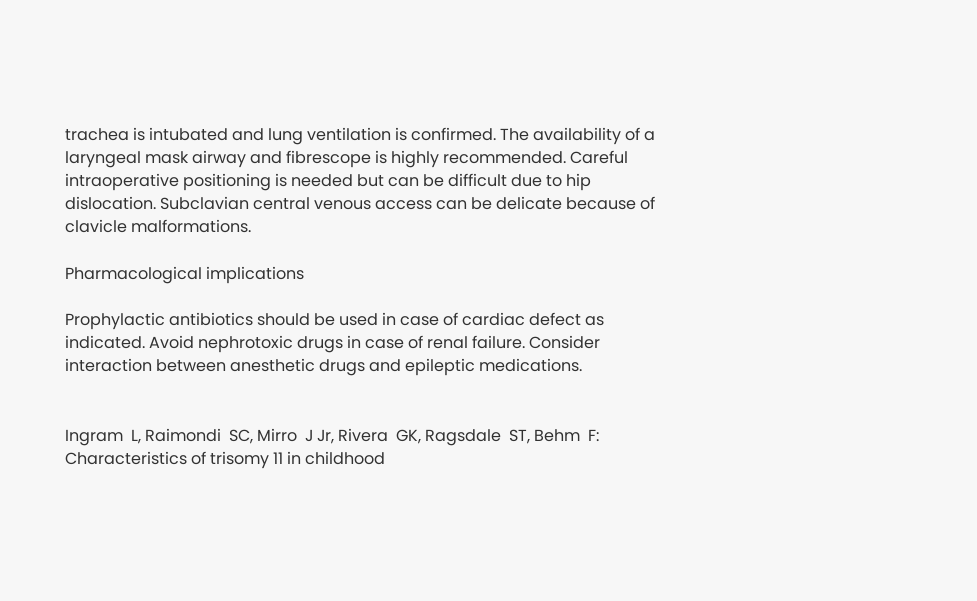trachea is intubated and lung ventilation is confirmed. The availability of a laryngeal mask airway and fibrescope is highly recommended. Careful intraoperative positioning is needed but can be difficult due to hip dislocation. Subclavian central venous access can be delicate because of clavicle malformations.

Pharmacological implications

Prophylactic antibiotics should be used in case of cardiac defect as indicated. Avoid nephrotoxic drugs in case of renal failure. Consider interaction between anesthetic drugs and epileptic medications.


Ingram  L, Raimondi  SC, Mirro  J Jr, Rivera  GK, Ragsdale  ST, Behm  F: Characteristics of trisomy 11 in childhood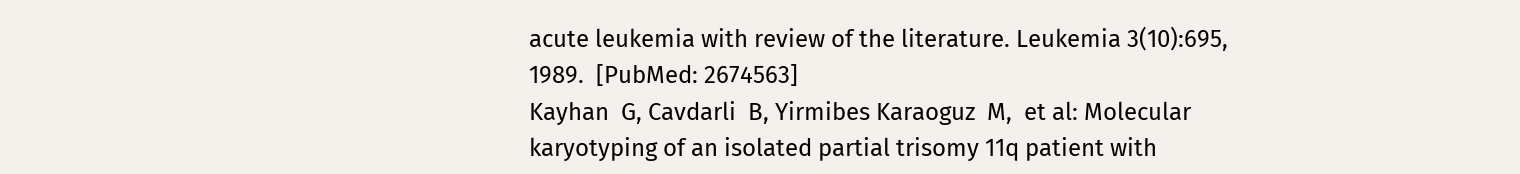acute leukemia with review of the literature. Leukemia 3(10):695, 1989.  [PubMed: 2674563]
Kayhan  G, Cavdarli  B, Yirmibes Karaoguz  M,  et al: Molecular karyotyping of an isolated partial trisomy 11q patient with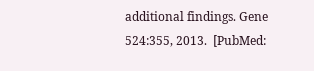additional findings. Gene 524:355, 2013.  [PubMed: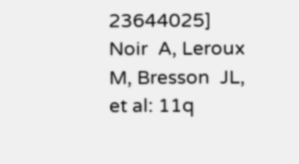23644025]
Noir  A, Leroux  M, Bresson  JL,  et al: 11q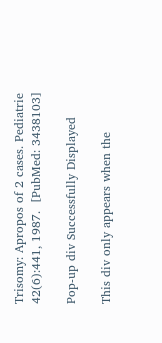Trisomy: Apropos of 2 cases. Pediatrie 42(6):441, 1987.  [PubMed: 3438103]

Pop-up div Successfully Displayed

This div only appears when the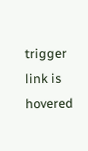trigger link is hovered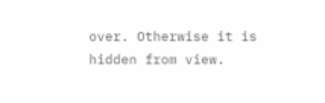over. Otherwise it is hidden from view.